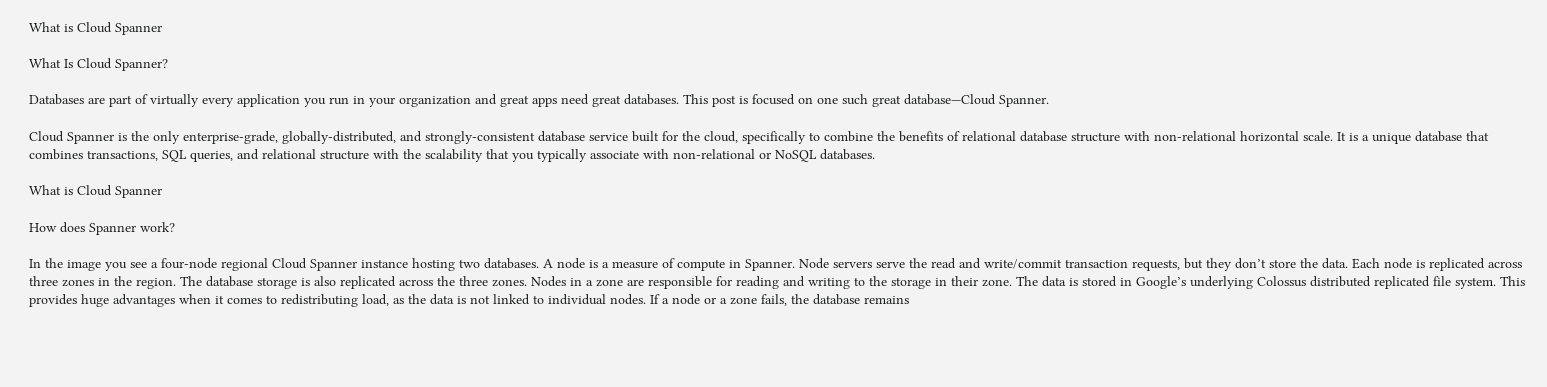What is Cloud Spanner

What Is Cloud Spanner?

Databases are part of virtually every application you run in your organization and great apps need great databases. This post is focused on one such great database—Cloud Spanner.

Cloud Spanner is the only enterprise-grade, globally-distributed, and strongly-consistent database service built for the cloud, specifically to combine the benefits of relational database structure with non-relational horizontal scale. It is a unique database that combines transactions, SQL queries, and relational structure with the scalability that you typically associate with non-relational or NoSQL databases.

What is Cloud Spanner

How does Spanner work?

In the image you see a four-node regional Cloud Spanner instance hosting two databases. A node is a measure of compute in Spanner. Node servers serve the read and write/commit transaction requests, but they don’t store the data. Each node is replicated across three zones in the region. The database storage is also replicated across the three zones. Nodes in a zone are responsible for reading and writing to the storage in their zone. The data is stored in Google’s underlying Colossus distributed replicated file system. This provides huge advantages when it comes to redistributing load, as the data is not linked to individual nodes. If a node or a zone fails, the database remains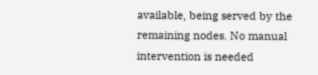available, being served by the remaining nodes. No manual intervention is needed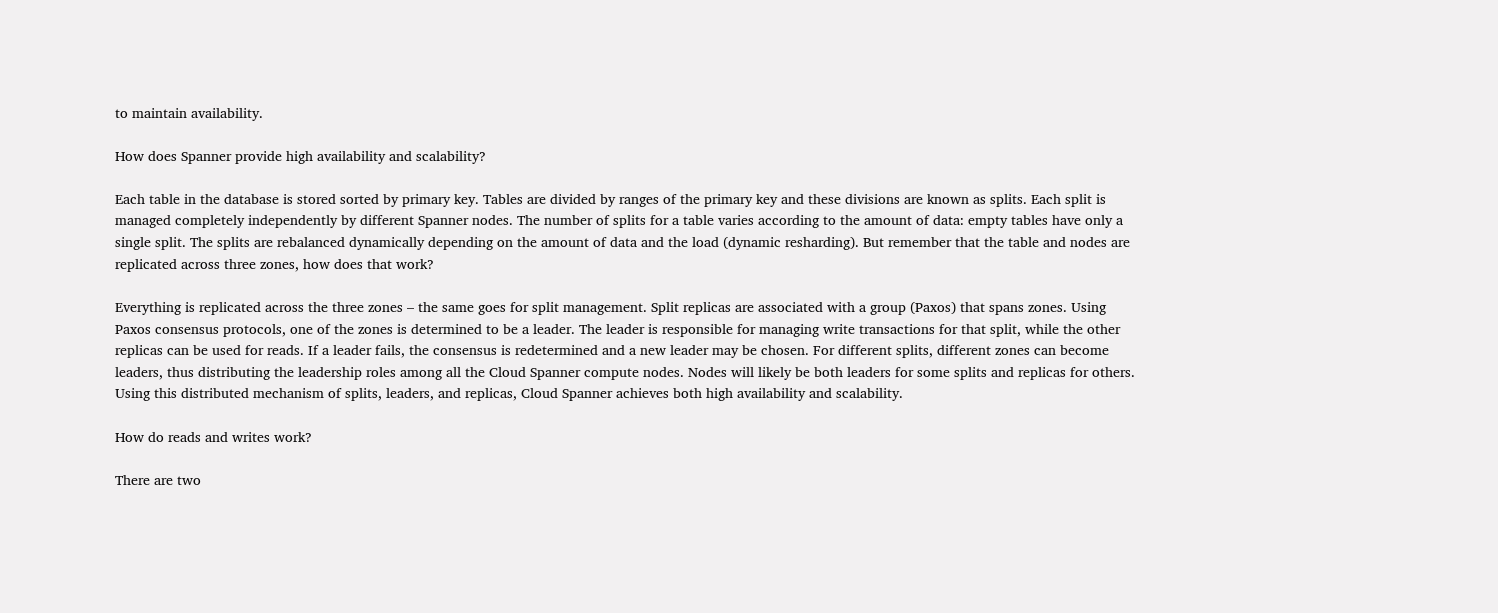to maintain availability.

How does Spanner provide high availability and scalability?

Each table in the database is stored sorted by primary key. Tables are divided by ranges of the primary key and these divisions are known as splits. Each split is managed completely independently by different Spanner nodes. The number of splits for a table varies according to the amount of data: empty tables have only a single split. The splits are rebalanced dynamically depending on the amount of data and the load (dynamic resharding). But remember that the table and nodes are replicated across three zones, how does that work?

Everything is replicated across the three zones – the same goes for split management. Split replicas are associated with a group (Paxos) that spans zones. Using Paxos consensus protocols, one of the zones is determined to be a leader. The leader is responsible for managing write transactions for that split, while the other replicas can be used for reads. If a leader fails, the consensus is redetermined and a new leader may be chosen. For different splits, different zones can become leaders, thus distributing the leadership roles among all the Cloud Spanner compute nodes. Nodes will likely be both leaders for some splits and replicas for others. Using this distributed mechanism of splits, leaders, and replicas, Cloud Spanner achieves both high availability and scalability.

How do reads and writes work?

There are two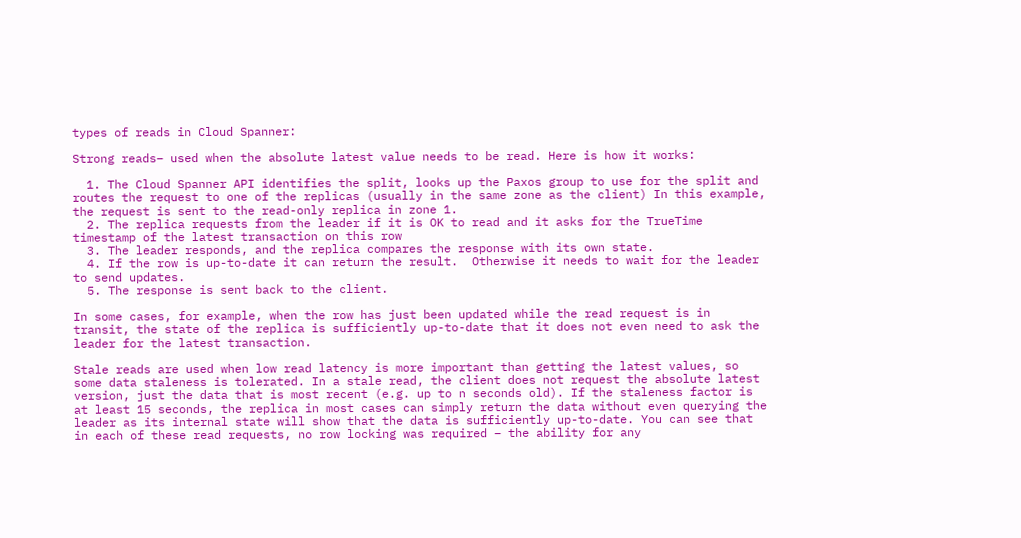types of reads in Cloud Spanner:

Strong reads– used when the absolute latest value needs to be read. Here is how it works:

  1. The Cloud Spanner API identifies the split, looks up the Paxos group to use for the split and routes the request to one of the replicas (usually in the same zone as the client) In this example, the request is sent to the read-only replica in zone 1.
  2. The replica requests from the leader if it is OK to read and it asks for the TrueTime timestamp of the latest transaction on this row
  3. The leader responds, and the replica compares the response with its own state.
  4. If the row is up-to-date it can return the result.  Otherwise it needs to wait for the leader to send updates.
  5. The response is sent back to the client.

In some cases, for example, when the row has just been updated while the read request is in transit, the state of the replica is sufficiently up-to-date that it does not even need to ask the leader for the latest transaction.

Stale reads are used when low read latency is more important than getting the latest values, so some data staleness is tolerated. In a stale read, the client does not request the absolute latest version, just the data that is most recent (e.g. up to n seconds old). If the staleness factor is at least 15 seconds, the replica in most cases can simply return the data without even querying the leader as its internal state will show that the data is sufficiently up-to-date. You can see that in each of these read requests, no row locking was required – the ability for any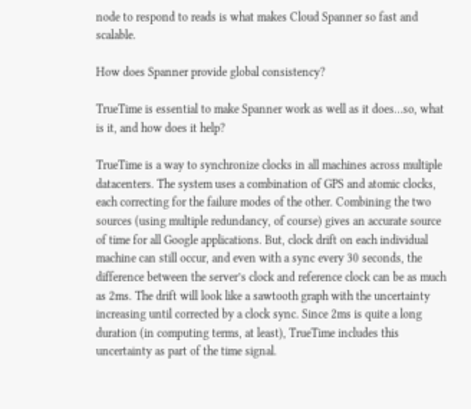node to respond to reads is what makes Cloud Spanner so fast and scalable.

How does Spanner provide global consistency?

TrueTime is essential to make Spanner work as well as it does…so, what is it, and how does it help?

TrueTime is a way to synchronize clocks in all machines across multiple datacenters. The system uses a combination of GPS and atomic clocks, each correcting for the failure modes of the other. Combining the two sources (using multiple redundancy, of course) gives an accurate source of time for all Google applications. But, clock drift on each individual machine can still occur, and even with a sync every 30 seconds, the difference between the server’s clock and reference clock can be as much as 2ms. The drift will look like a sawtooth graph with the uncertainty increasing until corrected by a clock sync. Since 2ms is quite a long duration (in computing terms, at least), TrueTime includes this uncertainty as part of the time signal.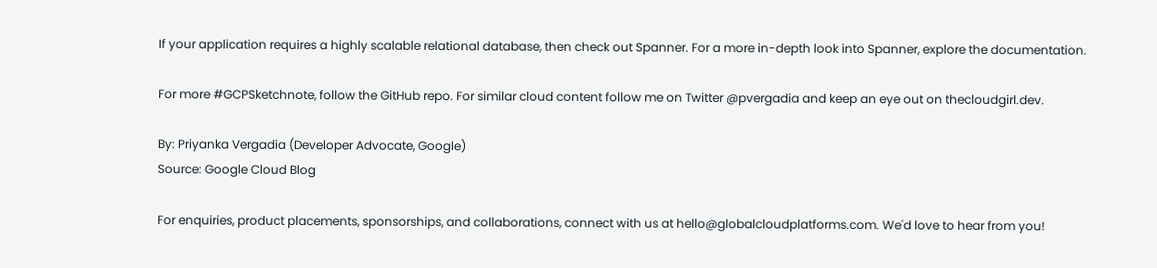If your application requires a highly scalable relational database, then check out Spanner. For a more in-depth look into Spanner, explore the documentation.

For more #GCPSketchnote, follow the GitHub repo. For similar cloud content follow me on Twitter @pvergadia and keep an eye out on thecloudgirl.dev.

By: Priyanka Vergadia (Developer Advocate, Google)
Source: Google Cloud Blog

For enquiries, product placements, sponsorships, and collaborations, connect with us at hello@globalcloudplatforms.com. We'd love to hear from you!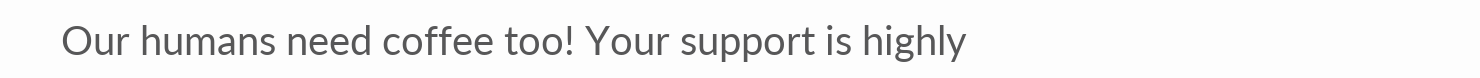Our humans need coffee too! Your support is highly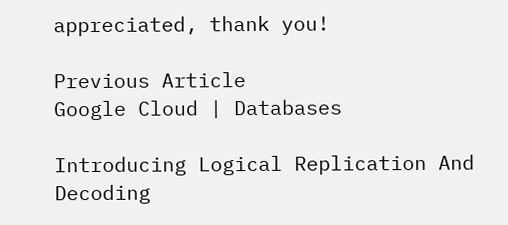appreciated, thank you!

Previous Article
Google Cloud | Databases

Introducing Logical Replication And Decoding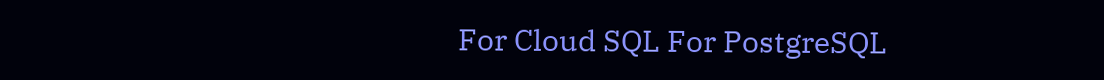For Cloud SQL For PostgreSQL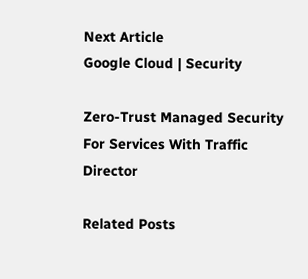Next Article
Google Cloud | Security

Zero-Trust Managed Security For Services With Traffic Director

Related Posts